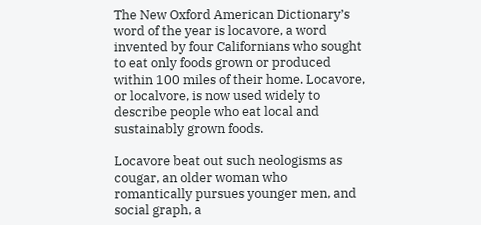The New Oxford American Dictionary’s word of the year is locavore, a word invented by four Californians who sought to eat only foods grown or produced within 100 miles of their home. Locavore, or localvore, is now used widely to describe people who eat local and sustainably grown foods.

Locavore beat out such neologisms as cougar, an older woman who romantically pursues younger men, and social graph, a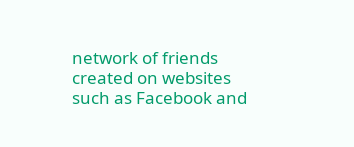network of friends created on websites such as Facebook and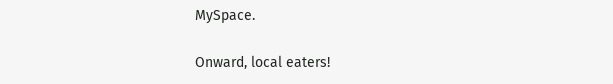MySpace.

Onward, local eaters!